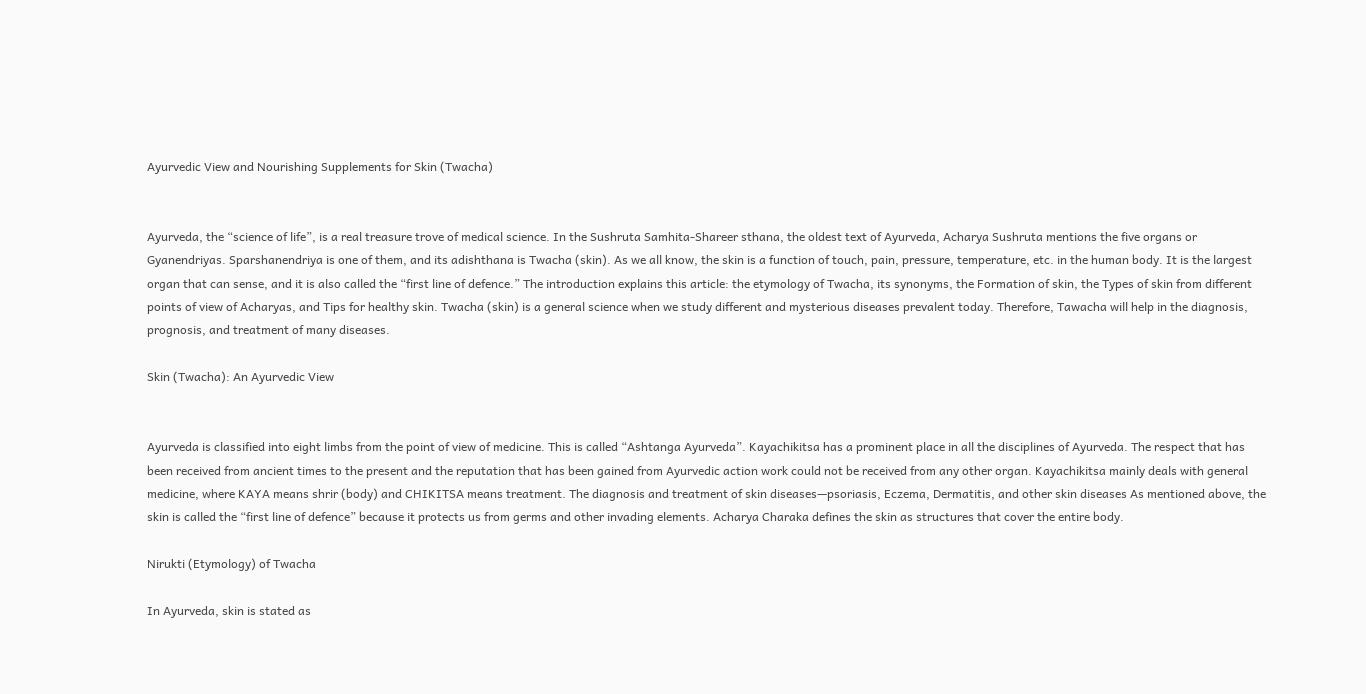Ayurvedic View and Nourishing Supplements for Skin (Twacha)


Ayurveda, the “science of life”, is a real treasure trove of medical science. In the Sushruta Samhita-Shareer sthana, the oldest text of Ayurveda, Acharya Sushruta mentions the five organs or Gyanendriyas. Sparshanendriya is one of them, and its adishthana is Twacha (skin). As we all know, the skin is a function of touch, pain, pressure, temperature, etc. in the human body. It is the largest organ that can sense, and it is also called the “first line of defence.” The introduction explains this article: the etymology of Twacha, its synonyms, the Formation of skin, the Types of skin from different points of view of Acharyas, and Tips for healthy skin. Twacha (skin) is a general science when we study different and mysterious diseases prevalent today. Therefore, Tawacha will help in the diagnosis, prognosis, and treatment of many diseases.

Skin (Twacha): An Ayurvedic View


Ayurveda is classified into eight limbs from the point of view of medicine. This is called “Ashtanga Ayurveda”. Kayachikitsa has a prominent place in all the disciplines of Ayurveda. The respect that has been received from ancient times to the present and the reputation that has been gained from Ayurvedic action work could not be received from any other organ. Kayachikitsa mainly deals with general medicine, where KAYA means shrir (body) and CHIKITSA means treatment. The diagnosis and treatment of skin diseases—psoriasis, Eczema, Dermatitis, and other skin diseases As mentioned above, the skin is called the “first line of defence” because it protects us from germs and other invading elements. Acharya Charaka defines the skin as structures that cover the entire body.

Nirukti (Etymology) of Twacha

In Ayurveda, skin is stated as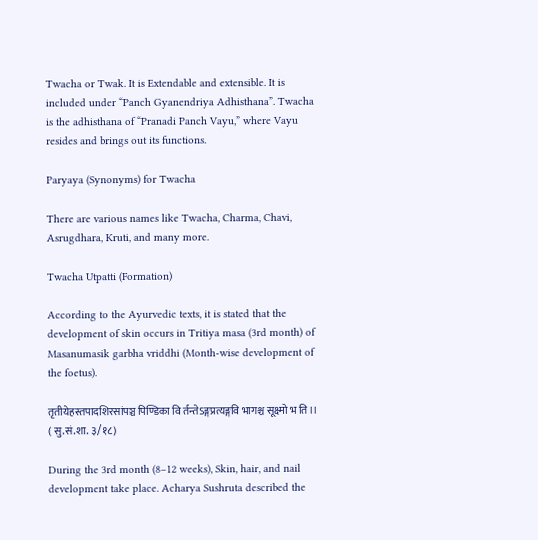Twacha or Twak. It is Extendable and extensible. It is included under “Panch Gyanendriya Adhisthana”. Twacha is the adhisthana of “Pranadi Panch Vayu,” where Vayu resides and brings out its functions.

Paryaya (Synonyms) for Twacha

There are various names like Twacha, Charma, Chavi, Asrugdhara, Kruti, and many more.

Twacha Utpatti (Formation)

According to the Ayurvedic texts, it is stated that the development of skin occurs in Tritiya masa (3rd month) of Masanumasik garbha vriddhi (Month-wise development of the foetus).

तृतीयेहस्तपादशिरसांपञ्च पिण्डिका वि र्तन्तेऽङ्गप्रत्यङ्गवि भागश्च सूक्ष्मो भ ति।। ( सु.सं.शा. ३/१८)

During the 3rd month (8–12 weeks), Skin, hair, and nail development take place. Acharya Sushruta described the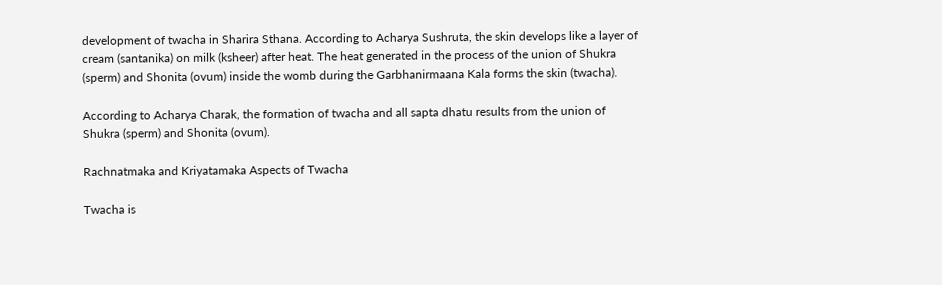development of twacha in Sharira Sthana. According to Acharya Sushruta, the skin develops like a layer of cream (santanika) on milk (ksheer) after heat. The heat generated in the process of the union of Shukra (sperm) and Shonita (ovum) inside the womb during the Garbhanirmaana Kala forms the skin (twacha).

According to Acharya Charak, the formation of twacha and all sapta dhatu results from the union of Shukra (sperm) and Shonita (ovum).

Rachnatmaka and Kriyatamaka Aspects of Twacha

Twacha is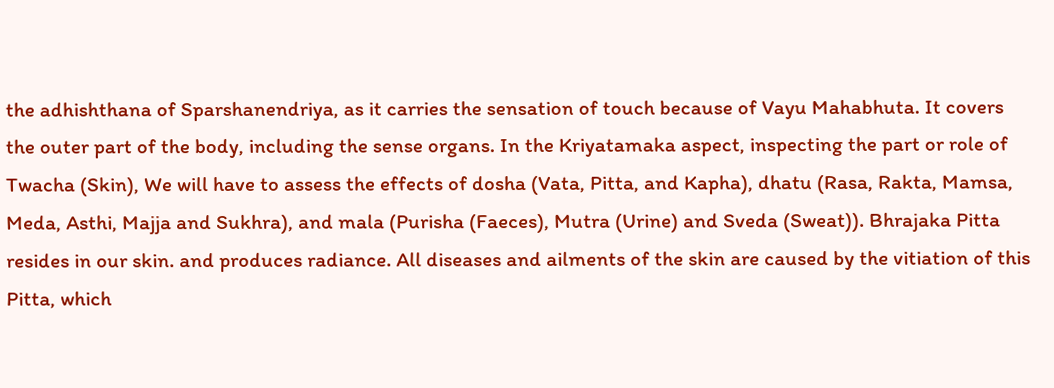the adhishthana of Sparshanendriya, as it carries the sensation of touch because of Vayu Mahabhuta. It covers the outer part of the body, including the sense organs. In the Kriyatamaka aspect, inspecting the part or role of Twacha (Skin), We will have to assess the effects of dosha (Vata, Pitta, and Kapha), dhatu (Rasa, Rakta, Mamsa, Meda, Asthi, Majja and Sukhra), and mala (Purisha (Faeces), Mutra (Urine) and Sveda (Sweat)). Bhrajaka Pitta resides in our skin. and produces radiance. All diseases and ailments of the skin are caused by the vitiation of this Pitta, which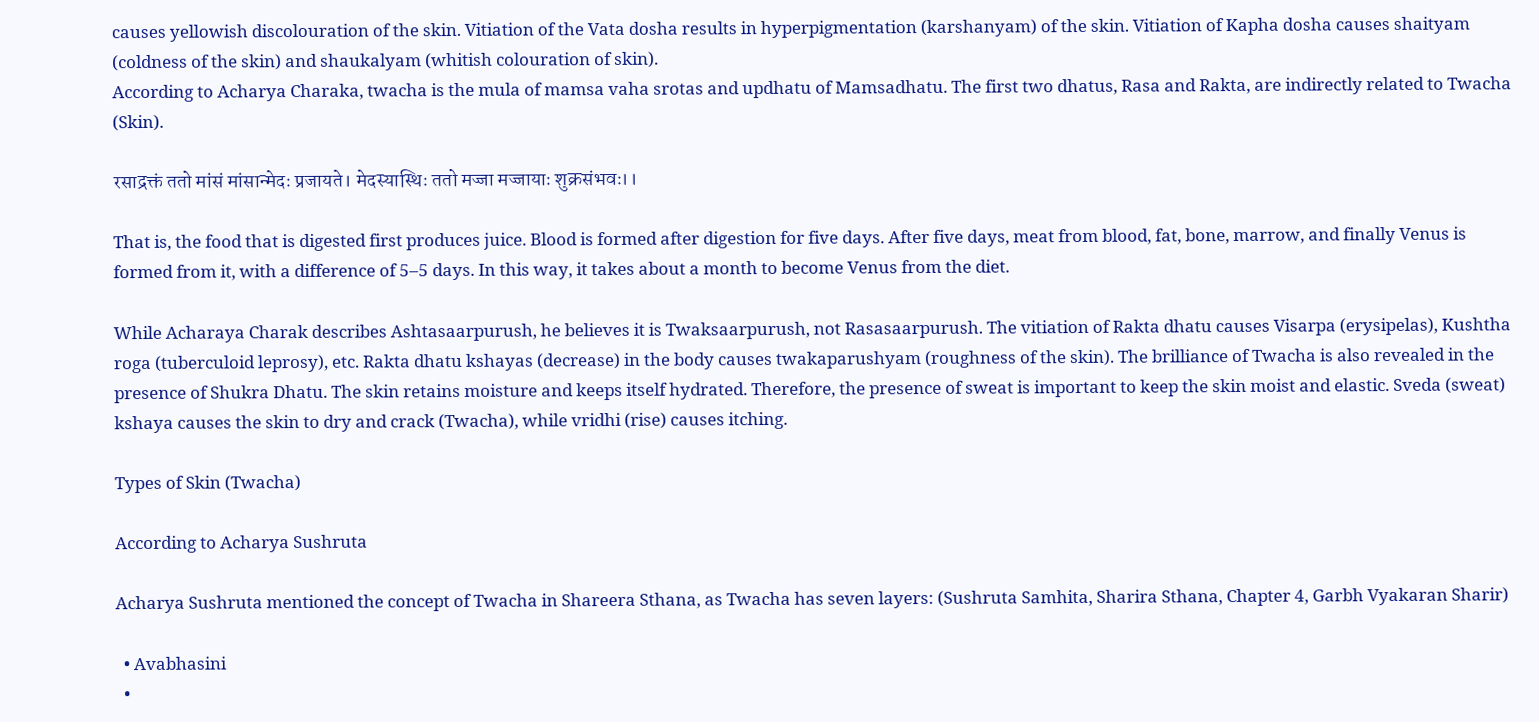causes yellowish discolouration of the skin. Vitiation of the Vata dosha results in hyperpigmentation (karshanyam) of the skin. Vitiation of Kapha dosha causes shaityam (coldness of the skin) and shaukalyam (whitish colouration of skin).
According to Acharya Charaka, twacha is the mula of mamsa vaha srotas and updhatu of Mamsadhatu. The first two dhatus, Rasa and Rakta, are indirectly related to Twacha (Skin).

रसाद्रक्तं ततो मांसं मांसान्मेदः प्रजायते। मेदस्यास्थिः ततो मज्जा मज्जायाः शुक्रसंभवः।।

That is, the food that is digested first produces juice. Blood is formed after digestion for five days. After five days, meat from blood, fat, bone, marrow, and finally Venus is formed from it, with a difference of 5–5 days. In this way, it takes about a month to become Venus from the diet.

While Acharaya Charak describes Ashtasaarpurush, he believes it is Twaksaarpurush, not Rasasaarpurush. The vitiation of Rakta dhatu causes Visarpa (erysipelas), Kushtha roga (tuberculoid leprosy), etc. Rakta dhatu kshayas (decrease) in the body causes twakaparushyam (roughness of the skin). The brilliance of Twacha is also revealed in the presence of Shukra Dhatu. The skin retains moisture and keeps itself hydrated. Therefore, the presence of sweat is important to keep the skin moist and elastic. Sveda (sweat) kshaya causes the skin to dry and crack (Twacha), while vridhi (rise) causes itching.

Types of Skin (Twacha)

According to Acharya Sushruta

Acharya Sushruta mentioned the concept of Twacha in Shareera Sthana, as Twacha has seven layers: (Sushruta Samhita, Sharira Sthana, Chapter 4, Garbh Vyakaran Sharir)

  • Avabhasini
  •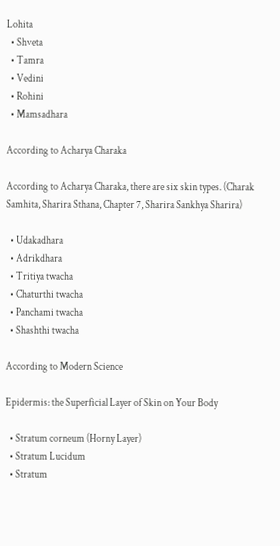Lohita
  • Shveta
  • Tamra
  • Vedini
  • Rohini
  • Mamsadhara

According to Acharya Charaka

According to Acharya Charaka, there are six skin types. (Charak Samhita, Sharira Sthana, Chapter 7, Sharira Sankhya Sharira)

  • Udakadhara
  • Adrikdhara
  • Tritiya twacha
  • Chaturthi twacha
  • Panchami twacha
  • Shashthi twacha

According to Modern Science

Epidermis: the Superficial Layer of Skin on Your Body

  • Stratum corneum (Horny Layer)
  • Stratum Lucidum
  • Stratum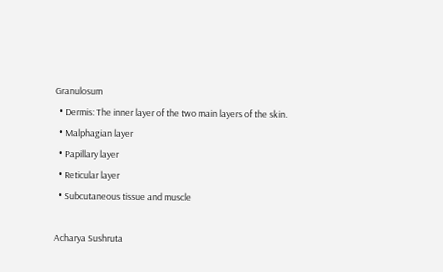Granulosum
  • Dermis: The inner layer of the two main layers of the skin.
  • Malphagian layer
  • Papillary layer
  • Reticular layer
  • Subcutaneous tissue and muscle

Acharya Sushruta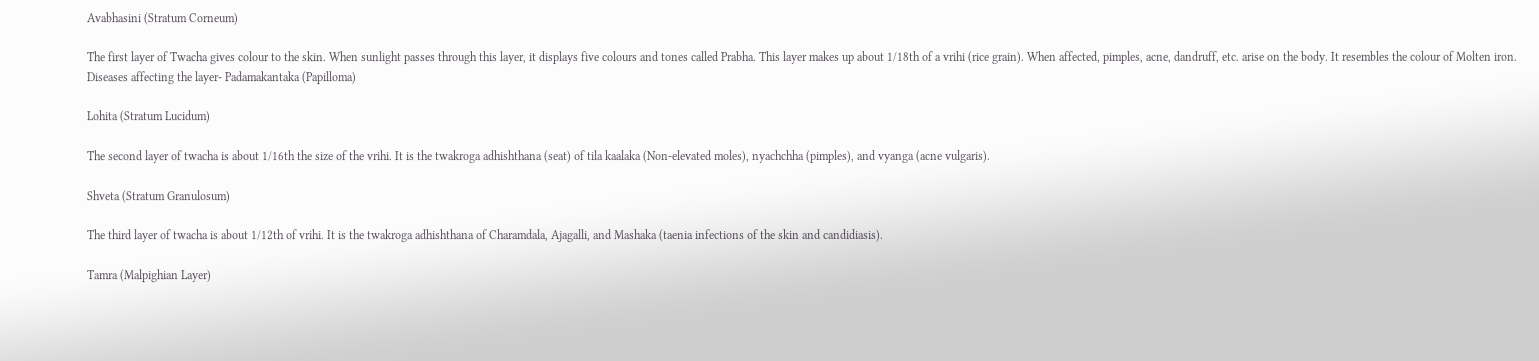Avabhasini (Stratum Corneum)

The first layer of Twacha gives colour to the skin. When sunlight passes through this layer, it displays five colours and tones called Prabha. This layer makes up about 1/18th of a vrihi (rice grain). When affected, pimples, acne, dandruff, etc. arise on the body. It resembles the colour of Molten iron. Diseases affecting the layer- Padamakantaka (Papilloma)

Lohita (Stratum Lucidum)

The second layer of twacha is about 1/16th the size of the vrihi. It is the twakroga adhishthana (seat) of tila kaalaka (Non-elevated moles), nyachchha (pimples), and vyanga (acne vulgaris).

Shveta (Stratum Granulosum)

The third layer of twacha is about 1/12th of vrihi. It is the twakroga adhishthana of Charamdala, Ajagalli, and Mashaka (taenia infections of the skin and candidiasis).

Tamra (Malpighian Layer)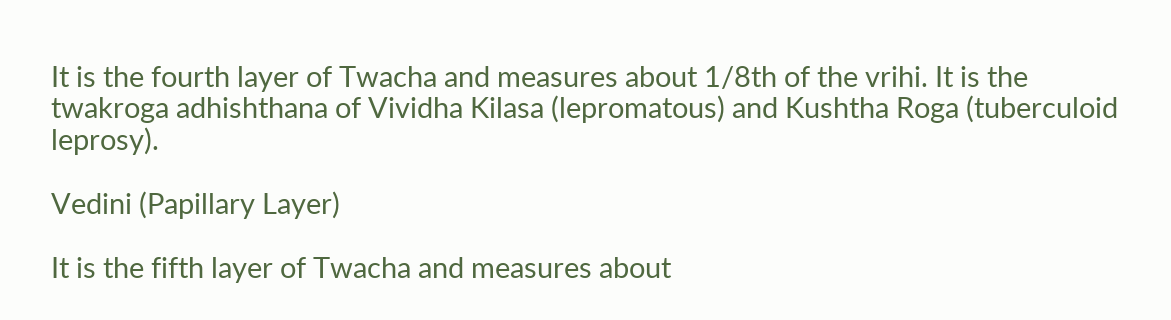It is the fourth layer of Twacha and measures about 1/8th of the vrihi. It is the twakroga adhishthana of Vividha Kilasa (lepromatous) and Kushtha Roga (tuberculoid leprosy).

Vedini (Papillary Layer)

It is the fifth layer of Twacha and measures about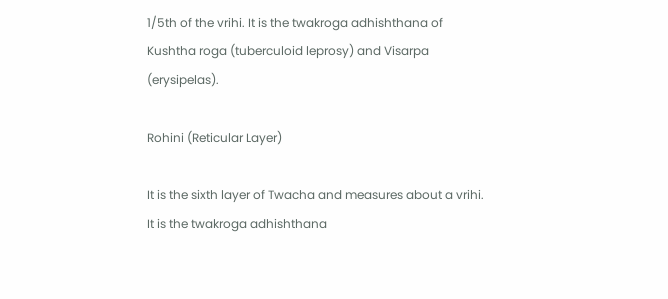1/5th of the vrihi. It is the twakroga adhishthana of Kushtha roga (tuberculoid leprosy) and Visarpa (erysipelas).

Rohini (Reticular Layer)

It is the sixth layer of Twacha and measures about a vrihi. It is the twakroga adhishthana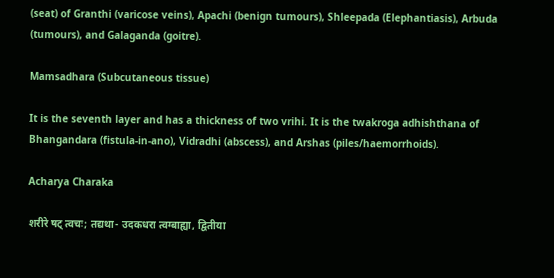(seat) of Granthi (varicose veins), Apachi (benign tumours), Shleepada (Elephantiasis), Arbuda (tumours), and Galaganda (goitre).

Mamsadhara (Subcutaneous tissue)

It is the seventh layer and has a thickness of two vrihi. It is the twakroga adhishthana of Bhangandara (fistula-in-ano), Vidradhi (abscess), and Arshas (piles/haemorrhoids).

Acharya Charaka

शरीरे षट् त्वचः; तद्यथा- उदकधरा त्वग्बाह्या, द्वितीया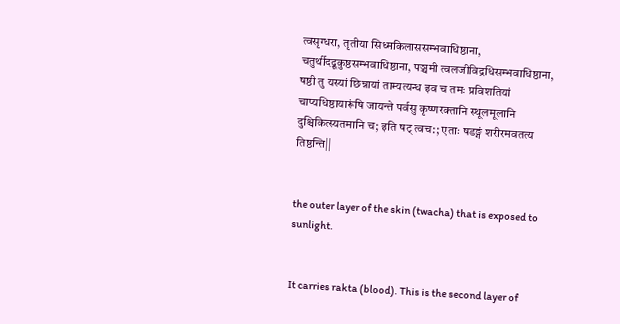त्वसृग्धरा, तृतीया सिध्मकिलाससम्भवाधिष्ठाना, चतुर्थीदद्रूकुष्ठसम्भवाधिष्ठाना, पञ्चमी त्वलजीविद्रधिसम्भवाधिष्ठाना, षष्ठी तु यस्यां छिन्नायां ताम्यत्यन्ध इव च तमः प्रविशतियां चाप्यधिष्ठायारूंषि जायन्ते पर्वसु कृष्णरक्तानि स्थूलमूलानि दुश्चिकित्स्यतमानि च; इति षट् त्वच:; एताः षडङ्गं शरीरमवतत्य तिष्ठन्ति||


the outer layer of the skin (twacha) that is exposed to sunlight.


It carries rakta (blood). This is the second layer of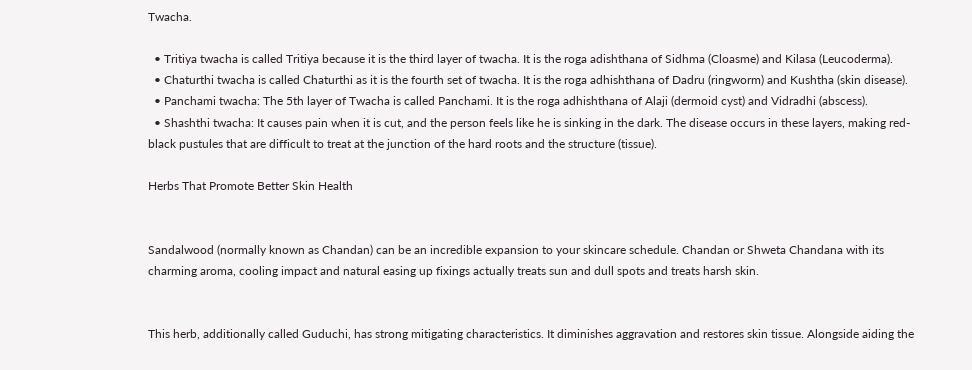Twacha.

  • Tritiya twacha is called Tritiya because it is the third layer of twacha. It is the roga adishthana of Sidhma (Cloasme) and Kilasa (Leucoderma).
  • Chaturthi twacha is called Chaturthi as it is the fourth set of twacha. It is the roga adhishthana of Dadru (ringworm) and Kushtha (skin disease).
  • Panchami twacha: The 5th layer of Twacha is called Panchami. It is the roga adhishthana of Alaji (dermoid cyst) and Vidradhi (abscess).
  • Shashthi twacha: It causes pain when it is cut, and the person feels like he is sinking in the dark. The disease occurs in these layers, making red-black pustules that are difficult to treat at the junction of the hard roots and the structure (tissue).

Herbs That Promote Better Skin Health


Sandalwood (normally known as Chandan) can be an incredible expansion to your skincare schedule. Chandan or Shweta Chandana with its charming aroma, cooling impact and natural easing up fixings actually treats sun and dull spots and treats harsh skin.


This herb, additionally called Guduchi, has strong mitigating characteristics. It diminishes aggravation and restores skin tissue. Alongside aiding the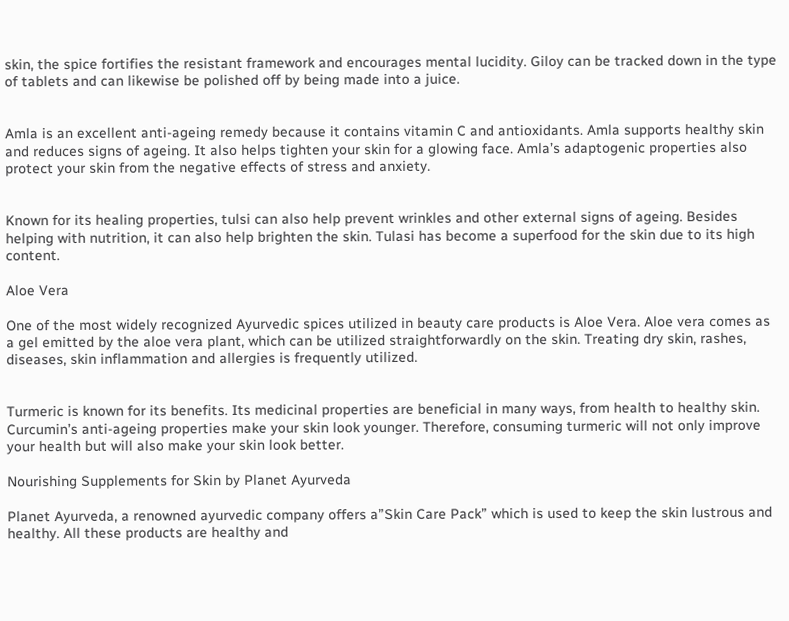skin, the spice fortifies the resistant framework and encourages mental lucidity. Giloy can be tracked down in the type of tablets and can likewise be polished off by being made into a juice.


Amla is an excellent anti-ageing remedy because it contains vitamin C and antioxidants. Amla supports healthy skin and reduces signs of ageing. It also helps tighten your skin for a glowing face. Amla’s adaptogenic properties also protect your skin from the negative effects of stress and anxiety.


Known for its healing properties, tulsi can also help prevent wrinkles and other external signs of ageing. Besides helping with nutrition, it can also help brighten the skin. Tulasi has become a superfood for the skin due to its high content.

Aloe Vera

One of the most widely recognized Ayurvedic spices utilized in beauty care products is Aloe Vera. Aloe vera comes as a gel emitted by the aloe vera plant, which can be utilized straightforwardly on the skin. Treating dry skin, rashes, diseases, skin inflammation and allergies is frequently utilized.


Turmeric is known for its benefits. Its medicinal properties are beneficial in many ways, from health to healthy skin. Curcumin’s anti-ageing properties make your skin look younger. Therefore, consuming turmeric will not only improve your health but will also make your skin look better.

Nourishing Supplements for Skin by Planet Ayurveda

Planet Ayurveda, a renowned ayurvedic company offers a”Skin Care Pack” which is used to keep the skin lustrous and healthy. All these products are healthy and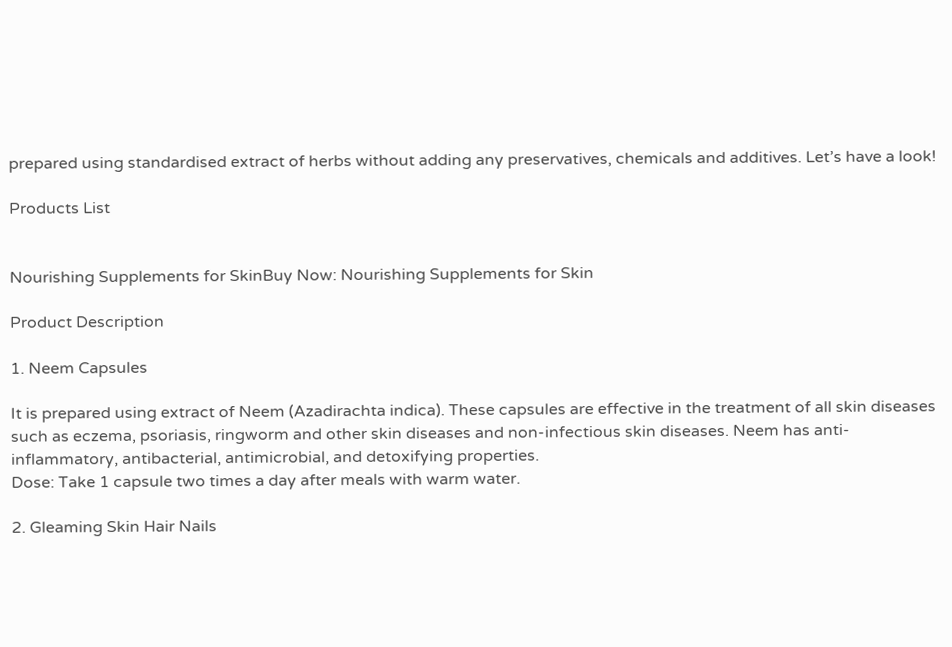prepared using standardised extract of herbs without adding any preservatives, chemicals and additives. Let’s have a look!

Products List


Nourishing Supplements for SkinBuy Now: Nourishing Supplements for Skin

Product Description

1. Neem Capsules

It is prepared using extract of Neem (Azadirachta indica). These capsules are effective in the treatment of all skin diseases such as eczema, psoriasis, ringworm and other skin diseases and non-infectious skin diseases. Neem has anti-inflammatory, antibacterial, antimicrobial, and detoxifying properties.
Dose: Take 1 capsule two times a day after meals with warm water.

2. Gleaming Skin Hair Nails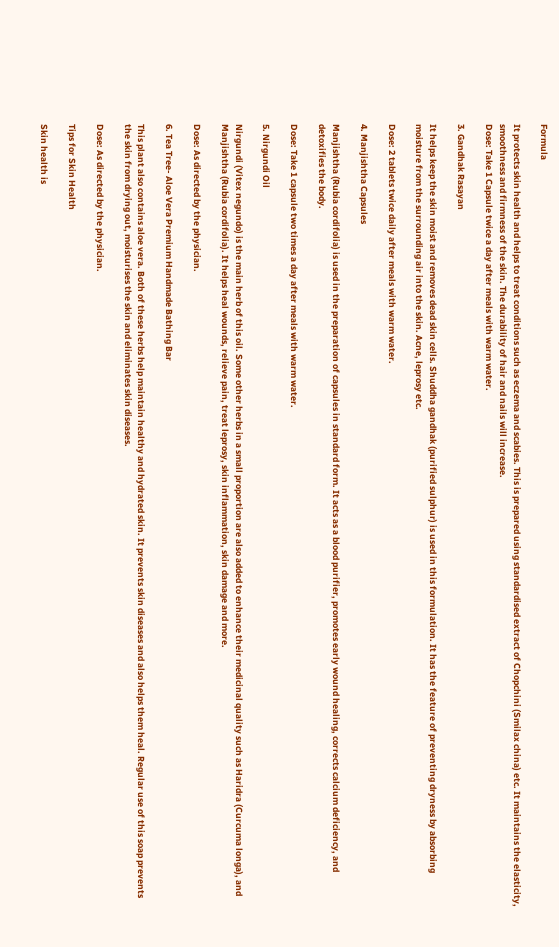Formula

It protects skin health and helps to treat conditions such as eczema and scabies. This is prepared using standardised extract of Chopchini (Smilax china) etc. It maintains the elasticity, smoothness and firmness of the skin. The durability of hair and nails will increase.
Dose: Take 1 Capsule twice a day after meals with warm water.

3. Gandhak Rasayan

It helps keep the skin moist and removes dead skin cells. Shuddha gandhak (purified sulphur) is used in this formulation. It has the feature of preventing dryness by absorbing moisture from the surrounding air into the skin. Acne, leprosy etc.

Dose: 2 tablets twice daily after meals with warm water.

4. Manjishtha Capsules

Manjishtha (Rubia cordifolia) is used in the preparation of capsules in standard form. It acts as a blood purifier, promotes early wound healing, corrects calcium deficiency, and detoxifies the body.

Dose: Take 1 capsule two times a day after meals with warm water.

5. Nirgundi Oil

Nirgundi (Vitex negundo) is the main herb of this oil. Some other herbs in a small proportion are also added to enhance their medicinal quality such as Haridra (Curcuma longa), and Manjishtha (Rubia cordifolia). It helps heal wounds, relieve pain, treat leprosy, skin inflammation, skin damage and more.

Dose: As directed by the physician.

6. Tea Tree- Aloe Vera Premium Handmade Bathing Bar

This plant also contains aloe vera. Both of these herbs help maintain healthy and hydrated skin. It prevents skin diseases and also helps them heal. Regular use of this soap prevents the skin from drying out, moisturises the skin and eliminates skin diseases.

Dose: As directed by the physician.

Tips for Skin Health

Skin health is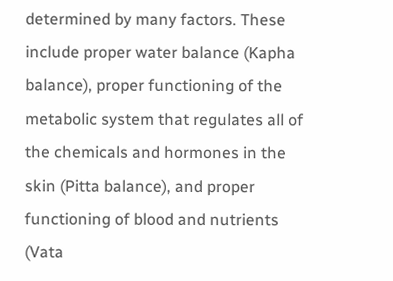determined by many factors. These include proper water balance (Kapha balance), proper functioning of the metabolic system that regulates all of the chemicals and hormones in the skin (Pitta balance), and proper functioning of blood and nutrients (Vata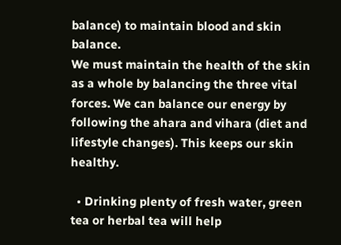balance) to maintain blood and skin balance.
We must maintain the health of the skin as a whole by balancing the three vital forces. We can balance our energy by following the ahara and vihara (diet and lifestyle changes). This keeps our skin healthy.

  • Drinking plenty of fresh water, green tea or herbal tea will help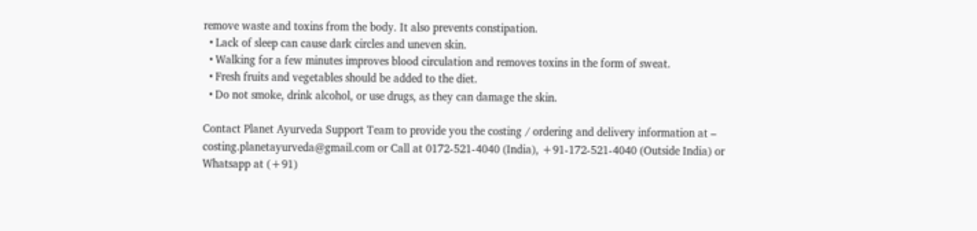remove waste and toxins from the body. It also prevents constipation.
  • Lack of sleep can cause dark circles and uneven skin.
  • Walking for a few minutes improves blood circulation and removes toxins in the form of sweat.
  • Fresh fruits and vegetables should be added to the diet.
  • Do not smoke, drink alcohol, or use drugs, as they can damage the skin.

Contact Planet Ayurveda Support Team to provide you the costing / ordering and delivery information at – costing.planetayurveda@gmail.com or Call at 0172-521-4040 (India), +91-172-521-4040 (Outside India) or Whatsapp at (+91)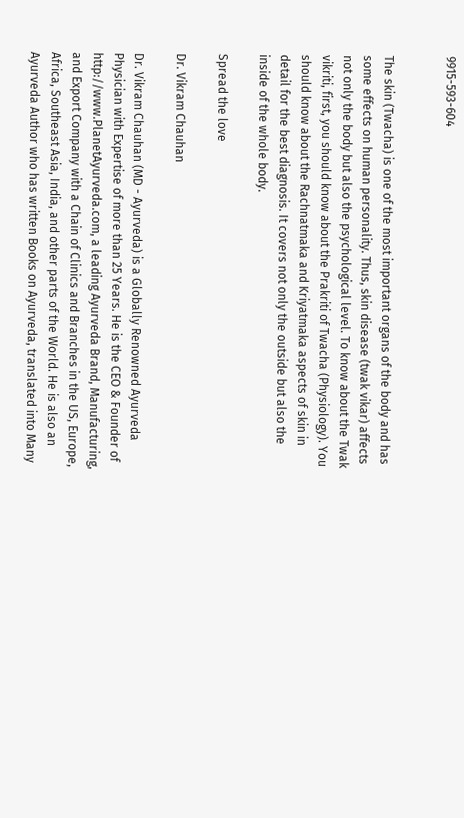9915-593-604


The skin (Twacha) is one of the most important organs of the body and has some effects on human personality. Thus, skin disease (twak vikar) affects not only the body but also the psychological level. To know about the Twak vikriti, first, you should know about the Prakriti of Twacha (Physiology). You should know about the Rachnatmaka and Kriyatmaka aspects of skin in detail for the best diagnosis. It covers not only the outside but also the inside of the whole body.

Spread the love

Dr. Vikram Chauhan

Dr. Vikram Chauhan (MD - Ayurveda) is a Globally Renowned Ayurveda Physician with Expertise of more than 25 Years. He is the CEO & Founder of http://www.PlanetAyurveda.com, a leading Ayurveda Brand, Manufacturing, and Export Company with a Chain of Clinics and Branches in the US, Europe, Africa, Southeast Asia, India, and other parts of the World. He is also an Ayurveda Author who has written Books on Ayurveda, translated into Many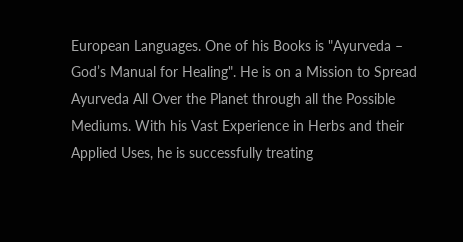European Languages. One of his Books is "Ayurveda – God’s Manual for Healing". He is on a Mission to Spread Ayurveda All Over the Planet through all the Possible Mediums. With his Vast Experience in Herbs and their Applied Uses, he is successfully treating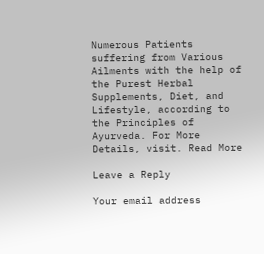Numerous Patients suffering from Various Ailments with the help of the Purest Herbal Supplements, Diet, and Lifestyle, according to the Principles of Ayurveda. For More Details, visit. Read More

Leave a Reply

Your email address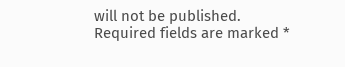will not be published. Required fields are marked *